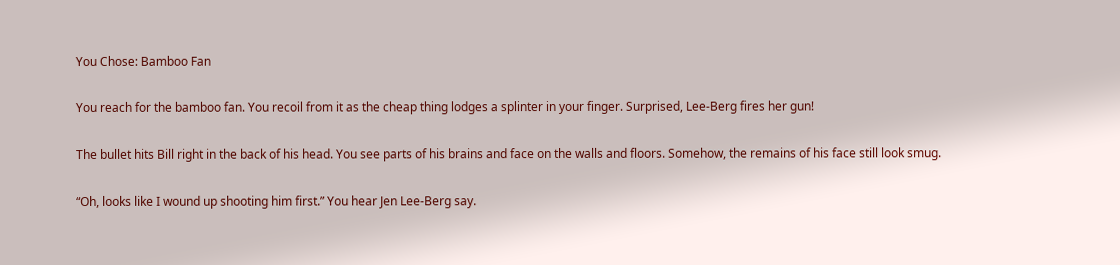You Chose: Bamboo Fan

You reach for the bamboo fan. You recoil from it as the cheap thing lodges a splinter in your finger. Surprised, Lee-Berg fires her gun!

The bullet hits Bill right in the back of his head. You see parts of his brains and face on the walls and floors. Somehow, the remains of his face still look smug.

“Oh, looks like I wound up shooting him first.” You hear Jen Lee-Berg say.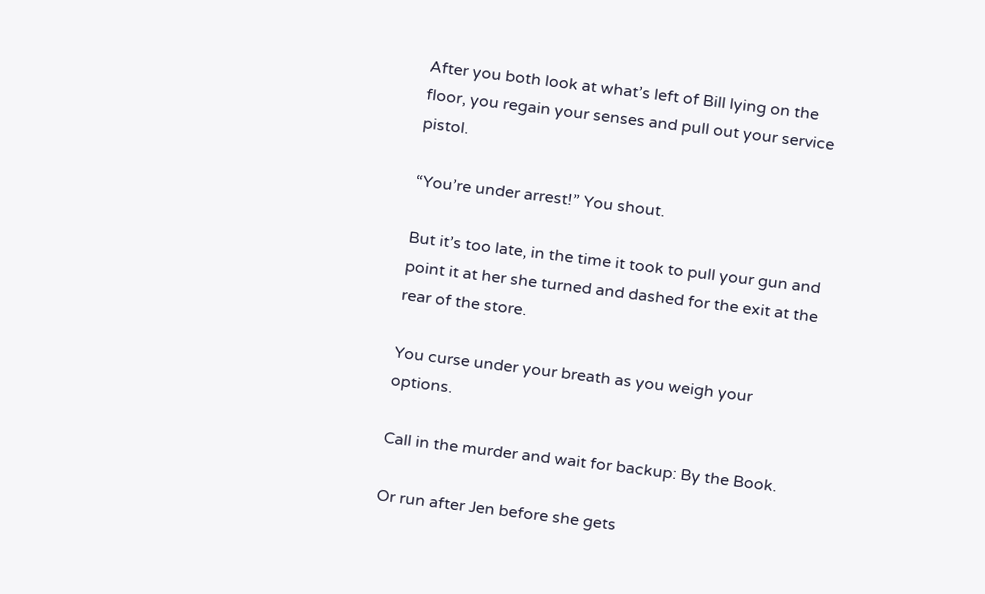After you both look at what’s left of Bill lying on the floor, you regain your senses and pull out your service pistol.

“You’re under arrest!” You shout.

But it’s too late, in the time it took to pull your gun and point it at her she turned and dashed for the exit at the rear of the store.

You curse under your breath as you weigh your options.

Call in the murder and wait for backup: By the Book.

Or run after Jen before she gets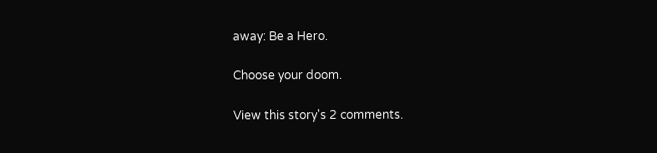away: Be a Hero.

Choose your doom.

View this story's 2 comments.